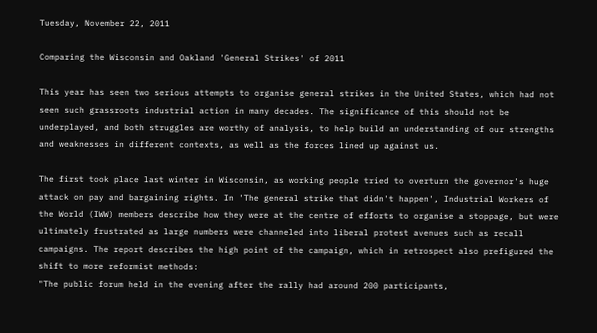Tuesday, November 22, 2011

Comparing the Wisconsin and Oakland 'General Strikes' of 2011

This year has seen two serious attempts to organise general strikes in the United States, which had not seen such grassroots industrial action in many decades. The significance of this should not be underplayed, and both struggles are worthy of analysis, to help build an understanding of our strengths and weaknesses in different contexts, as well as the forces lined up against us.

The first took place last winter in Wisconsin, as working people tried to overturn the governor's huge attack on pay and bargaining rights. In 'The general strike that didn't happen', Industrial Workers of the World (IWW) members describe how they were at the centre of efforts to organise a stoppage, but were ultimately frustrated as large numbers were channeled into liberal protest avenues such as recall campaigns. The report describes the high point of the campaign, which in retrospect also prefigured the shift to more reformist methods:
"The public forum held in the evening after the rally had around 200 participants,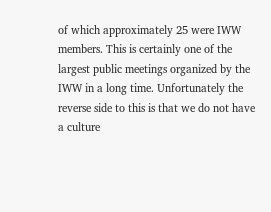of which approximately 25 were IWW members. This is certainly one of the largest public meetings organized by the IWW in a long time. Unfortunately the reverse side to this is that we do not have a culture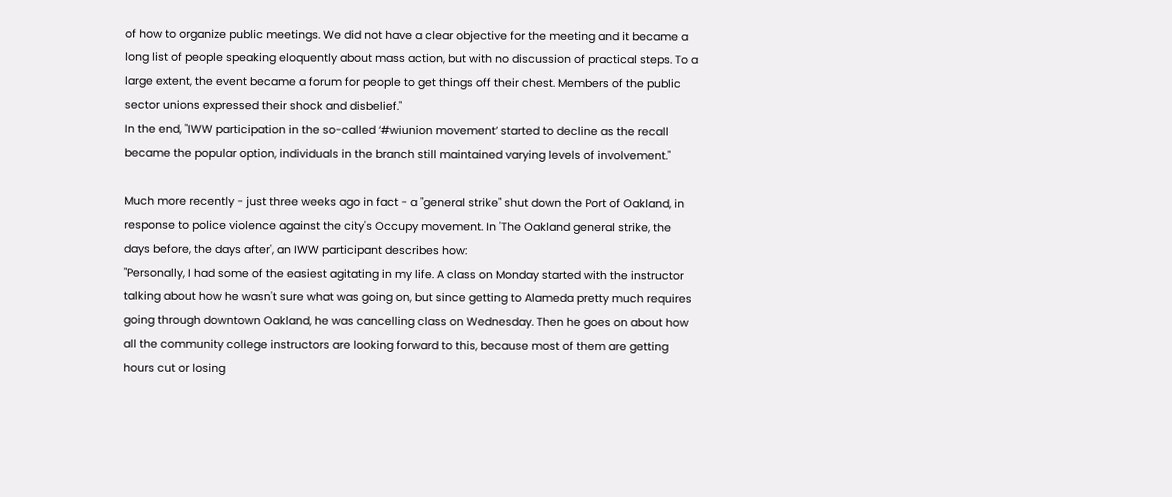of how to organize public meetings. We did not have a clear objective for the meeting and it became a long list of people speaking eloquently about mass action, but with no discussion of practical steps. To a large extent, the event became a forum for people to get things off their chest. Members of the public sector unions expressed their shock and disbelief."
In the end, "IWW participation in the so-called ‘#wiunion movement’ started to decline as the recall became the popular option, individuals in the branch still maintained varying levels of involvement."

Much more recently - just three weeks ago in fact - a "general strike" shut down the Port of Oakland, in response to police violence against the city's Occupy movement. In 'The Oakland general strike, the days before, the days after', an IWW participant describes how:
"Personally, I had some of the easiest agitating in my life. A class on Monday started with the instructor talking about how he wasn't sure what was going on, but since getting to Alameda pretty much requires going through downtown Oakland, he was cancelling class on Wednesday. Then he goes on about how all the community college instructors are looking forward to this, because most of them are getting hours cut or losing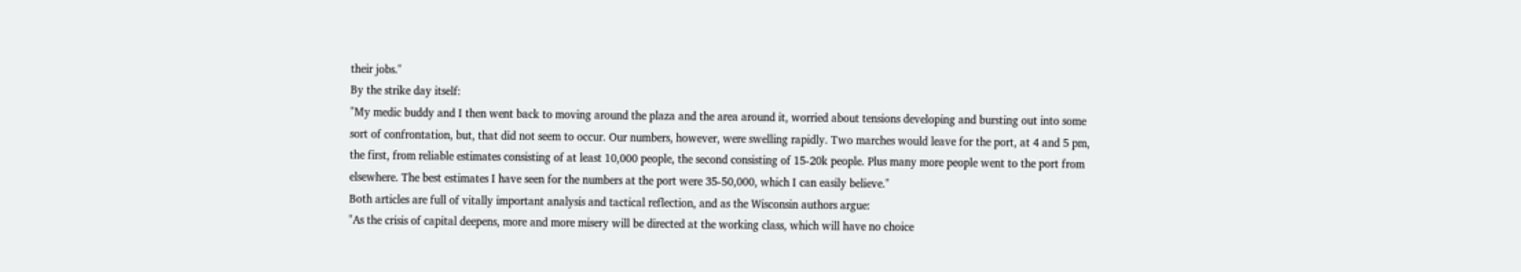their jobs."
By the strike day itself:
"My medic buddy and I then went back to moving around the plaza and the area around it, worried about tensions developing and bursting out into some sort of confrontation, but, that did not seem to occur. Our numbers, however, were swelling rapidly. Two marches would leave for the port, at 4 and 5 pm, the first, from reliable estimates consisting of at least 10,000 people, the second consisting of 15-20k people. Plus many more people went to the port from elsewhere. The best estimates I have seen for the numbers at the port were 35-50,000, which I can easily believe."
Both articles are full of vitally important analysis and tactical reflection, and as the Wisconsin authors argue:
"As the crisis of capital deepens, more and more misery will be directed at the working class, which will have no choice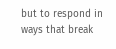but to respond in ways that break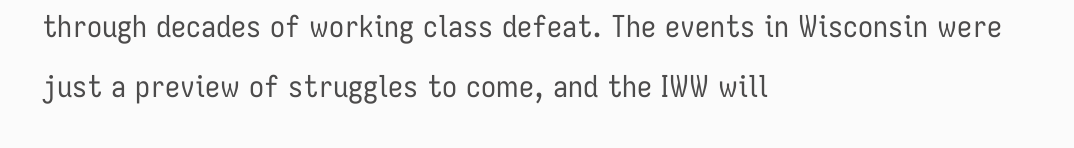through decades of working class defeat. The events in Wisconsin were just a preview of struggles to come, and the IWW will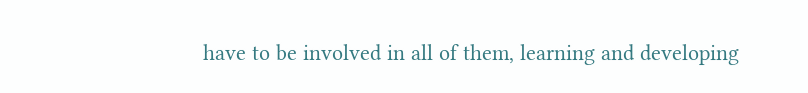have to be involved in all of them, learning and developing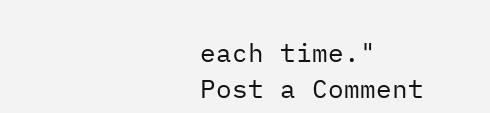each time."
Post a Comment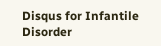Disqus for Infantile Disorder